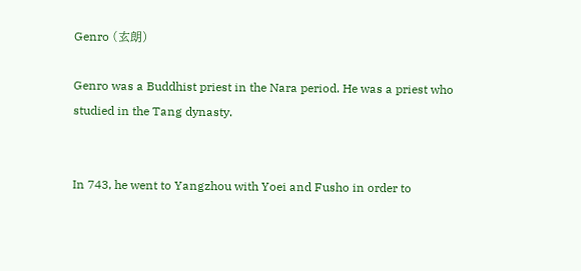Genro (玄朗)

Genro was a Buddhist priest in the Nara period. He was a priest who studied in the Tang dynasty.


In 743, he went to Yangzhou with Yoei and Fusho in order to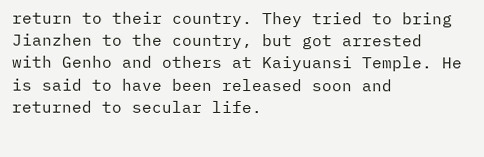return to their country. They tried to bring Jianzhen to the country, but got arrested with Genho and others at Kaiyuansi Temple. He is said to have been released soon and returned to secular life.